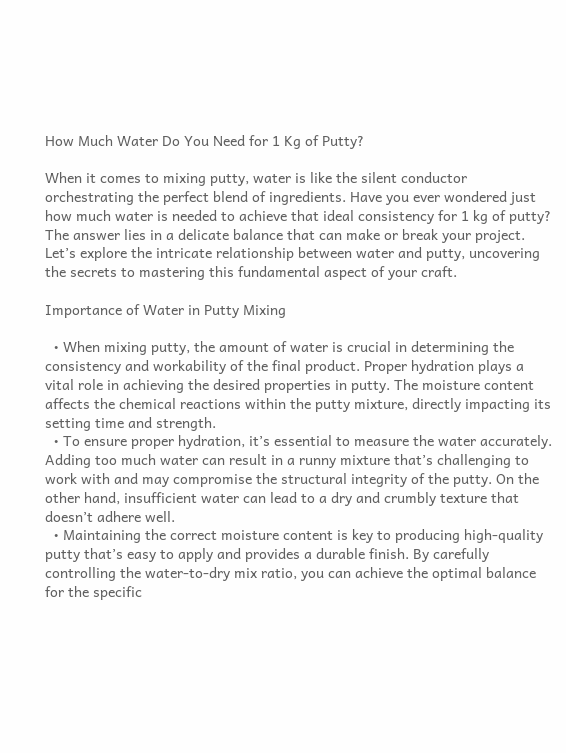How Much Water Do You Need for 1 Kg of Putty?

When it comes to mixing putty, water is like the silent conductor orchestrating the perfect blend of ingredients. Have you ever wondered just how much water is needed to achieve that ideal consistency for 1 kg of putty? The answer lies in a delicate balance that can make or break your project. Let’s explore the intricate relationship between water and putty, uncovering the secrets to mastering this fundamental aspect of your craft.

Importance of Water in Putty Mixing

  • When mixing putty, the amount of water is crucial in determining the consistency and workability of the final product. Proper hydration plays a vital role in achieving the desired properties in putty. The moisture content affects the chemical reactions within the putty mixture, directly impacting its setting time and strength.
  • To ensure proper hydration, it’s essential to measure the water accurately. Adding too much water can result in a runny mixture that’s challenging to work with and may compromise the structural integrity of the putty. On the other hand, insufficient water can lead to a dry and crumbly texture that doesn’t adhere well.
  • Maintaining the correct moisture content is key to producing high-quality putty that’s easy to apply and provides a durable finish. By carefully controlling the water-to-dry mix ratio, you can achieve the optimal balance for the specific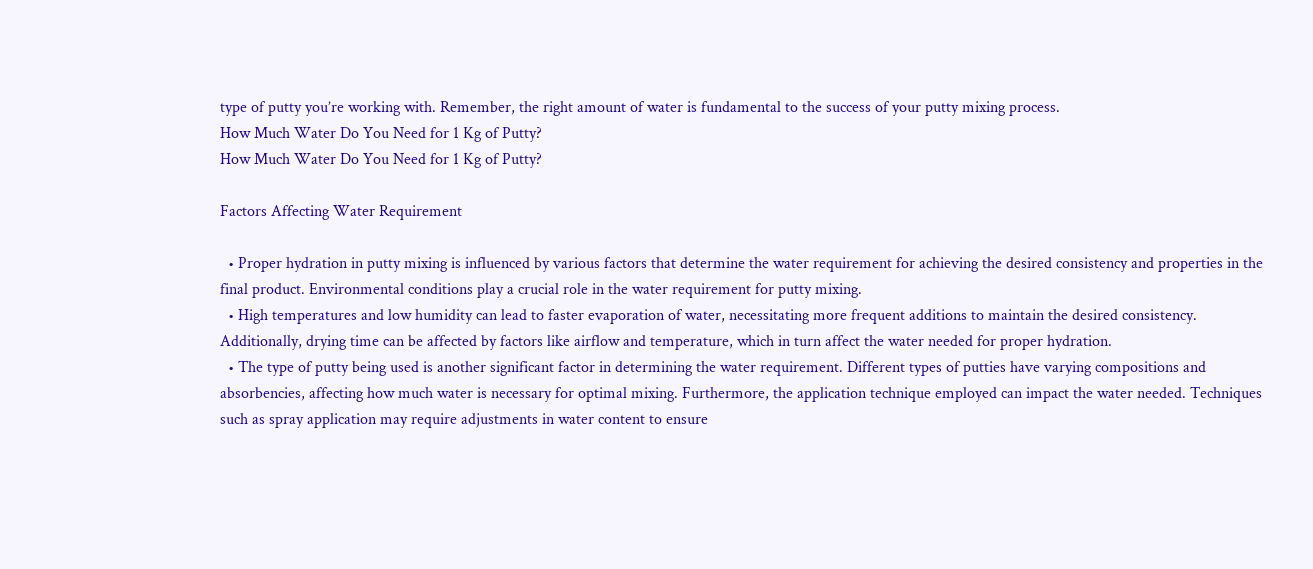type of putty you’re working with. Remember, the right amount of water is fundamental to the success of your putty mixing process.
How Much Water Do You Need for 1 Kg of Putty?
How Much Water Do You Need for 1 Kg of Putty?

Factors Affecting Water Requirement

  • Proper hydration in putty mixing is influenced by various factors that determine the water requirement for achieving the desired consistency and properties in the final product. Environmental conditions play a crucial role in the water requirement for putty mixing.
  • High temperatures and low humidity can lead to faster evaporation of water, necessitating more frequent additions to maintain the desired consistency. Additionally, drying time can be affected by factors like airflow and temperature, which in turn affect the water needed for proper hydration.
  • The type of putty being used is another significant factor in determining the water requirement. Different types of putties have varying compositions and absorbencies, affecting how much water is necessary for optimal mixing. Furthermore, the application technique employed can impact the water needed. Techniques such as spray application may require adjustments in water content to ensure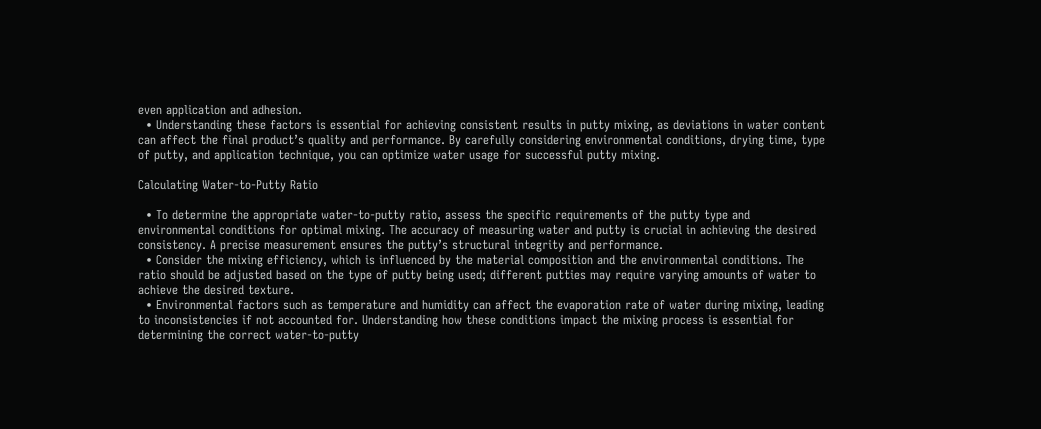even application and adhesion.
  • Understanding these factors is essential for achieving consistent results in putty mixing, as deviations in water content can affect the final product’s quality and performance. By carefully considering environmental conditions, drying time, type of putty, and application technique, you can optimize water usage for successful putty mixing.

Calculating Water-to-Putty Ratio

  • To determine the appropriate water-to-putty ratio, assess the specific requirements of the putty type and environmental conditions for optimal mixing. The accuracy of measuring water and putty is crucial in achieving the desired consistency. A precise measurement ensures the putty’s structural integrity and performance.
  • Consider the mixing efficiency, which is influenced by the material composition and the environmental conditions. The ratio should be adjusted based on the type of putty being used; different putties may require varying amounts of water to achieve the desired texture.
  • Environmental factors such as temperature and humidity can affect the evaporation rate of water during mixing, leading to inconsistencies if not accounted for. Understanding how these conditions impact the mixing process is essential for determining the correct water-to-putty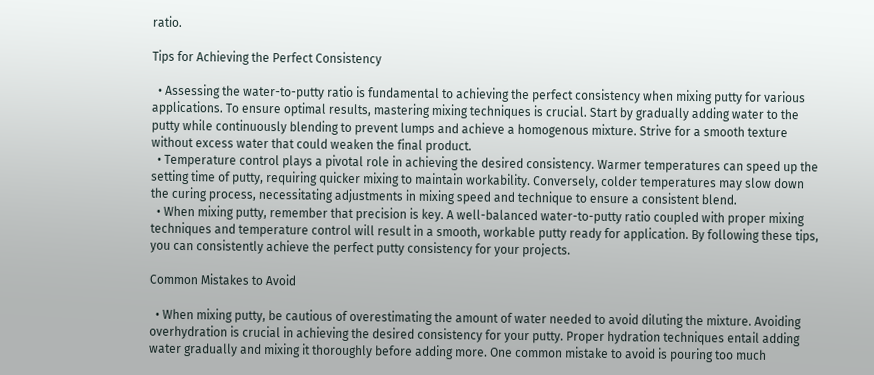ratio.

Tips for Achieving the Perfect Consistency

  • Assessing the water-to-putty ratio is fundamental to achieving the perfect consistency when mixing putty for various applications. To ensure optimal results, mastering mixing techniques is crucial. Start by gradually adding water to the putty while continuously blending to prevent lumps and achieve a homogenous mixture. Strive for a smooth texture without excess water that could weaken the final product.
  • Temperature control plays a pivotal role in achieving the desired consistency. Warmer temperatures can speed up the setting time of putty, requiring quicker mixing to maintain workability. Conversely, colder temperatures may slow down the curing process, necessitating adjustments in mixing speed and technique to ensure a consistent blend.
  • When mixing putty, remember that precision is key. A well-balanced water-to-putty ratio coupled with proper mixing techniques and temperature control will result in a smooth, workable putty ready for application. By following these tips, you can consistently achieve the perfect putty consistency for your projects.

Common Mistakes to Avoid

  • When mixing putty, be cautious of overestimating the amount of water needed to avoid diluting the mixture. Avoiding overhydration is crucial in achieving the desired consistency for your putty. Proper hydration techniques entail adding water gradually and mixing it thoroughly before adding more. One common mistake to avoid is pouring too much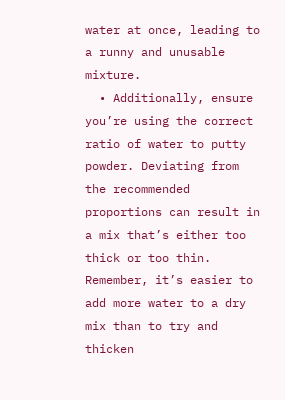water at once, leading to a runny and unusable mixture.
  • Additionally, ensure you’re using the correct ratio of water to putty powder. Deviating from the recommended proportions can result in a mix that’s either too thick or too thin. Remember, it’s easier to add more water to a dry mix than to try and thicken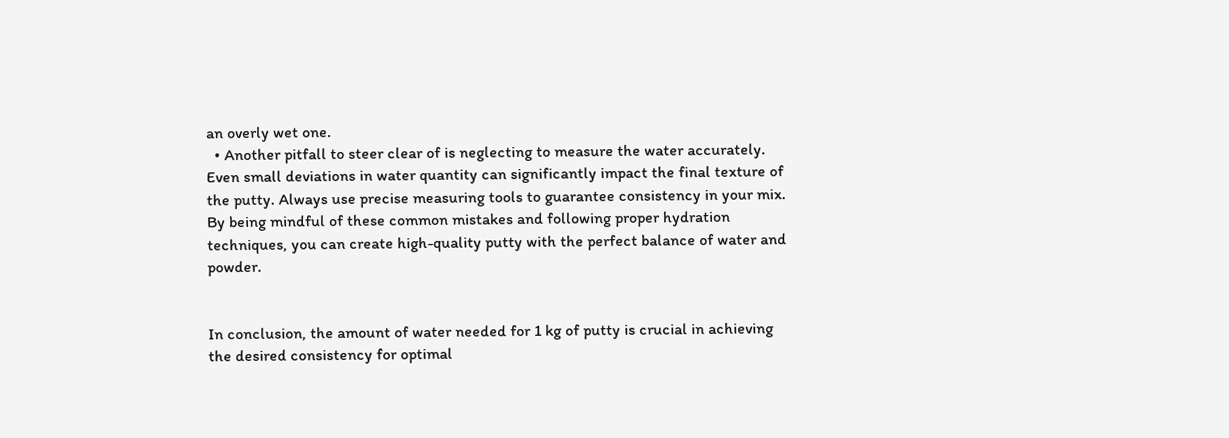an overly wet one.
  • Another pitfall to steer clear of is neglecting to measure the water accurately. Even small deviations in water quantity can significantly impact the final texture of the putty. Always use precise measuring tools to guarantee consistency in your mix. By being mindful of these common mistakes and following proper hydration techniques, you can create high-quality putty with the perfect balance of water and powder.


In conclusion, the amount of water needed for 1 kg of putty is crucial in achieving the desired consistency for optimal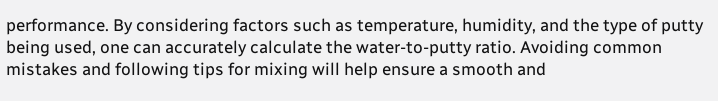performance. By considering factors such as temperature, humidity, and the type of putty being used, one can accurately calculate the water-to-putty ratio. Avoiding common mistakes and following tips for mixing will help ensure a smooth and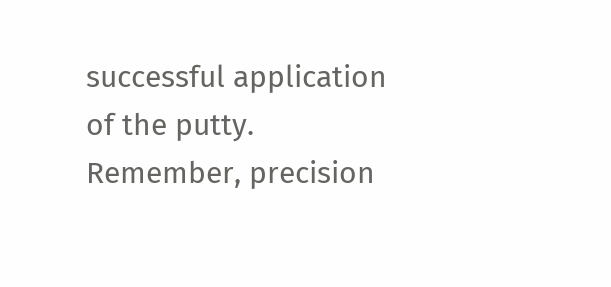successful application of the putty. Remember, precision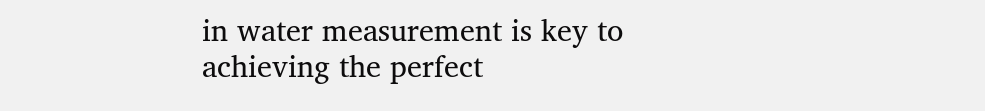in water measurement is key to achieving the perfect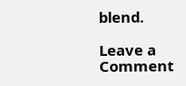blend.

Leave a Comment